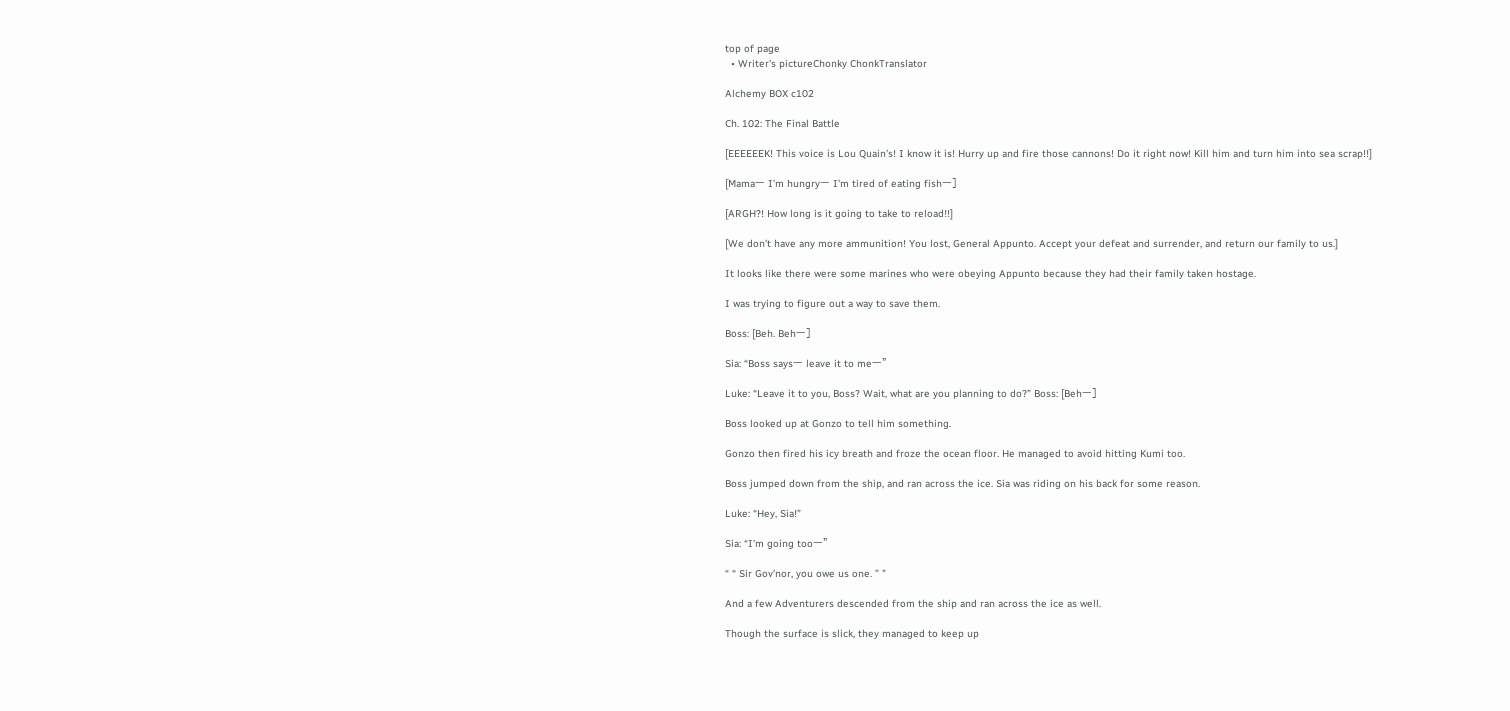top of page
  • Writer's pictureChonky ChonkTranslator

Alchemy BOX c102

Ch. 102: The Final Battle

[EEEEEEK! This voice is Lou Quain’s! I know it is! Hurry up and fire those cannons! Do it right now! Kill him and turn him into sea scrap!!]

[Mamaー I’m hungryー I’m tired of eating fishー]

[ARGH?! How long is it going to take to reload!!]

[We don’t have any more ammunition! You lost, General Appunto. Accept your defeat and surrender, and return our family to us.]

It looks like there were some marines who were obeying Appunto because they had their family taken hostage.

I was trying to figure out a way to save them.

Boss: [Beh. Behー]

Sia: “Boss saysー leave it to meー”

Luke: “Leave it to you, Boss? Wait, what are you planning to do?” Boss: [Behー]

Boss looked up at Gonzo to tell him something.

Gonzo then fired his icy breath and froze the ocean floor. He managed to avoid hitting Kumi too.

Boss jumped down from the ship, and ran across the ice. Sia was riding on his back for some reason.

Luke: “Hey, Sia!”

Sia: “I’m going tooー”

“ “ Sir Gov’nor, you owe us one. ” ”

And a few Adventurers descended from the ship and ran across the ice as well.

Though the surface is slick, they managed to keep up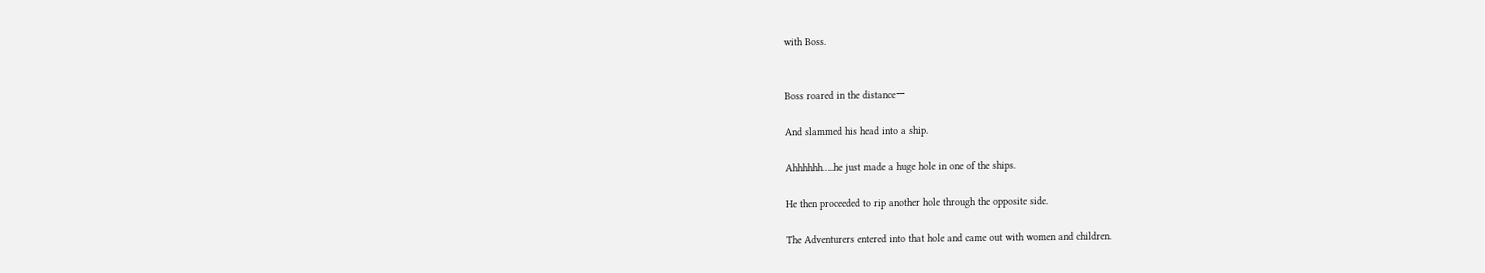with Boss.


Boss roared in the distanceー

And slammed his head into a ship.

Ahhhhhh…..he just made a huge hole in one of the ships.

He then proceeded to rip another hole through the opposite side.

The Adventurers entered into that hole and came out with women and children.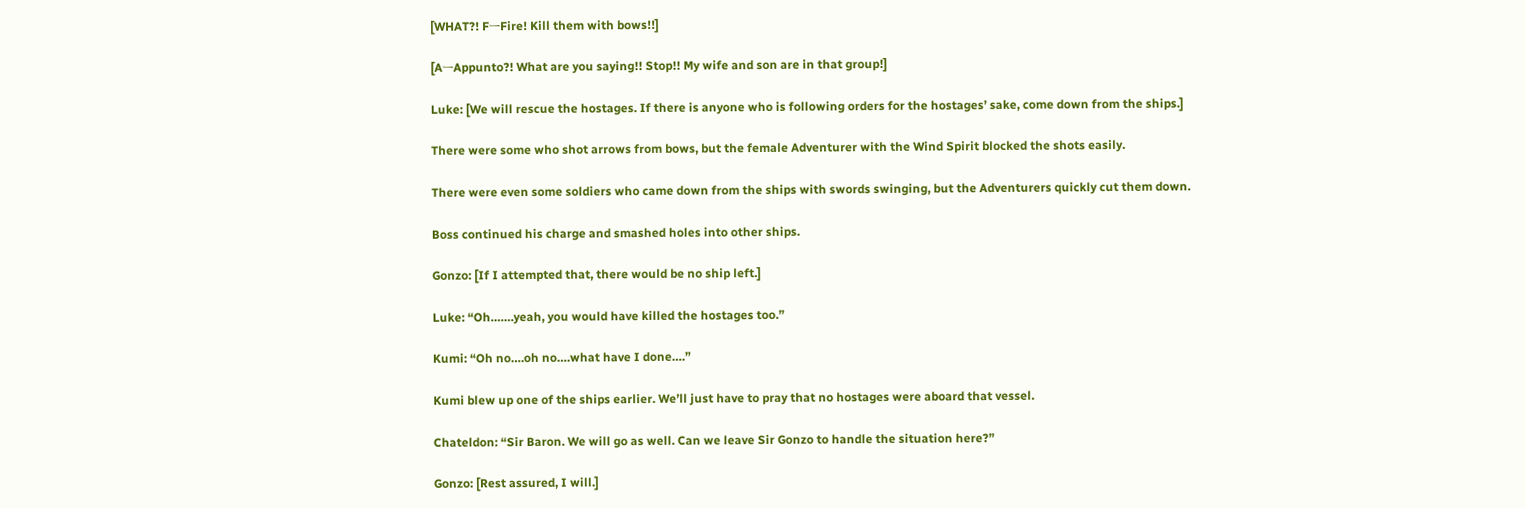[WHAT?! FーFire! Kill them with bows!!]

[AーAppunto?! What are you saying!! Stop!! My wife and son are in that group!]

Luke: [We will rescue the hostages. If there is anyone who is following orders for the hostages’ sake, come down from the ships.]

There were some who shot arrows from bows, but the female Adventurer with the Wind Spirit blocked the shots easily.

There were even some soldiers who came down from the ships with swords swinging, but the Adventurers quickly cut them down.

Boss continued his charge and smashed holes into other ships.

Gonzo: [If I attempted that, there would be no ship left.]

Luke: “Oh…….yeah, you would have killed the hostages too.”

Kumi: “Oh no….oh no….what have I done….”

Kumi blew up one of the ships earlier. We’ll just have to pray that no hostages were aboard that vessel.

Chateldon: “Sir Baron. We will go as well. Can we leave Sir Gonzo to handle the situation here?”

Gonzo: [Rest assured, I will.]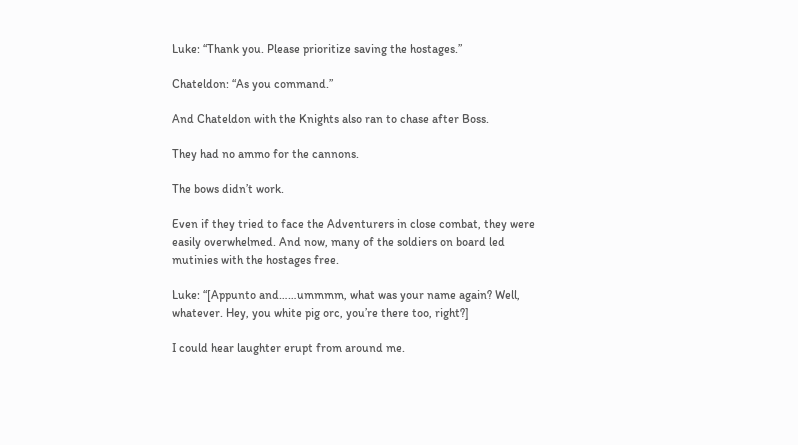Luke: “Thank you. Please prioritize saving the hostages.”

Chateldon: “As you command.”

And Chateldon with the Knights also ran to chase after Boss.

They had no ammo for the cannons.

The bows didn’t work.

Even if they tried to face the Adventurers in close combat, they were easily overwhelmed. And now, many of the soldiers on board led mutinies with the hostages free.

Luke: “[Appunto and……ummmm, what was your name again? Well, whatever. Hey, you white pig orc, you’re there too, right?]

I could hear laughter erupt from around me.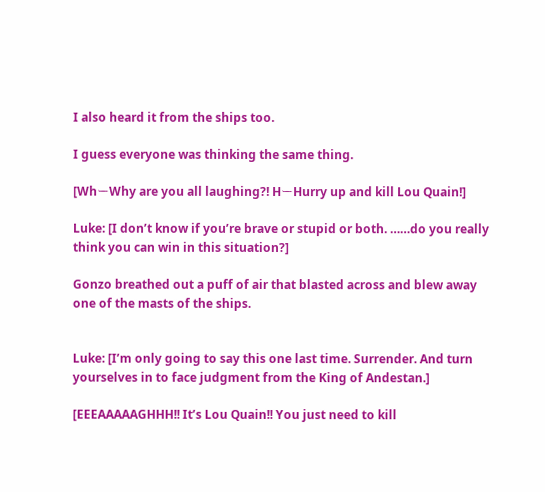I also heard it from the ships too.

I guess everyone was thinking the same thing.

[WhーWhy are you all laughing?! HーHurry up and kill Lou Quain!]

Luke: [I don’t know if you’re brave or stupid or both. ……do you really think you can win in this situation?]

Gonzo breathed out a puff of air that blasted across and blew away one of the masts of the ships.


Luke: [I’m only going to say this one last time. Surrender. And turn yourselves in to face judgment from the King of Andestan.]

[EEEAAAAAGHHH!! It’s Lou Quain!! You just need to kill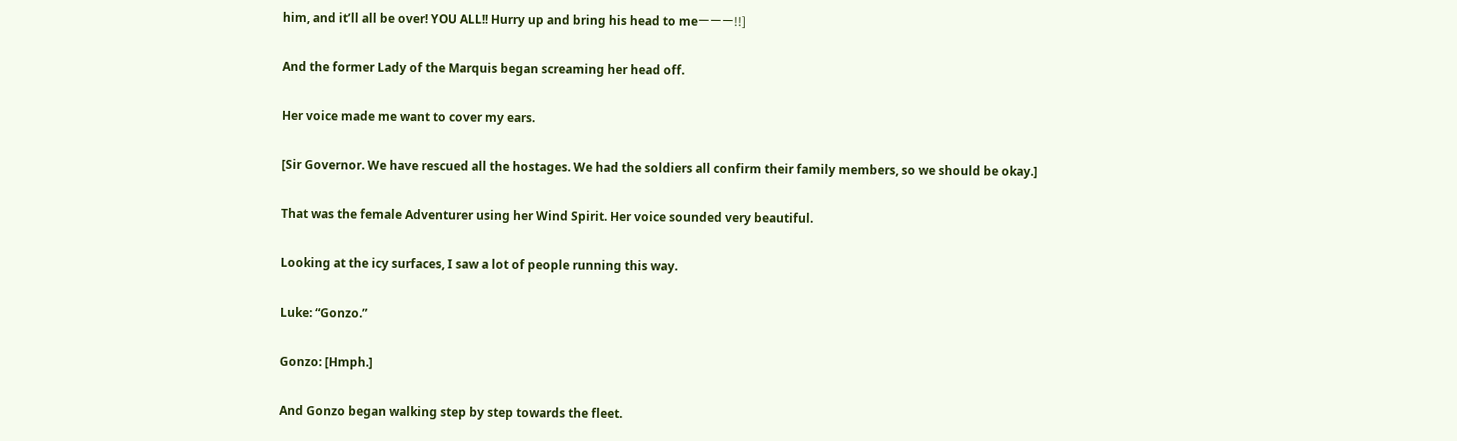him, and it’ll all be over! YOU ALL!! Hurry up and bring his head to meーーー!!]

And the former Lady of the Marquis began screaming her head off.

Her voice made me want to cover my ears.

[Sir Governor. We have rescued all the hostages. We had the soldiers all confirm their family members, so we should be okay.]

That was the female Adventurer using her Wind Spirit. Her voice sounded very beautiful.

Looking at the icy surfaces, I saw a lot of people running this way.

Luke: “Gonzo.”

Gonzo: [Hmph.]

And Gonzo began walking step by step towards the fleet.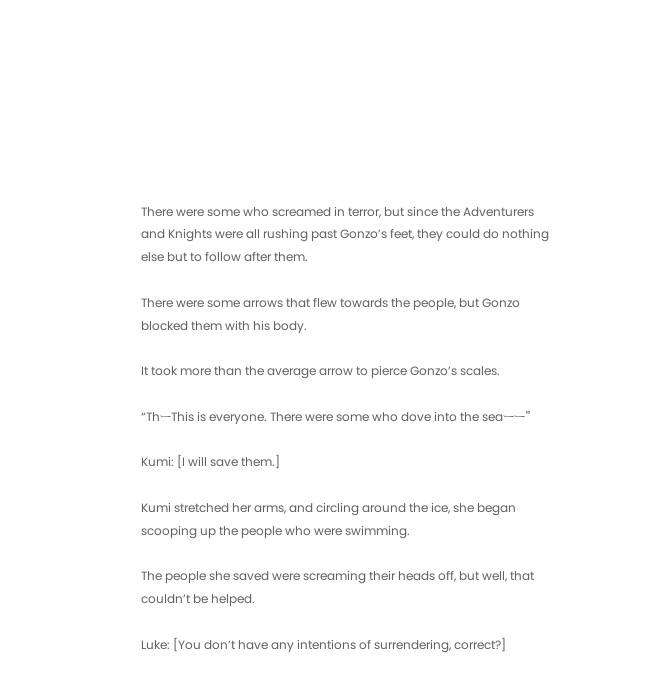There were some who screamed in terror, but since the Adventurers and Knights were all rushing past Gonzo’s feet, they could do nothing else but to follow after them.

There were some arrows that flew towards the people, but Gonzo blocked them with his body.

It took more than the average arrow to pierce Gonzo’s scales.

“ThーThis is everyone. There were some who dove into the seaーー”

Kumi: [I will save them.]

Kumi stretched her arms, and circling around the ice, she began scooping up the people who were swimming.

The people she saved were screaming their heads off, but well, that couldn’t be helped.

Luke: [You don’t have any intentions of surrendering, correct?]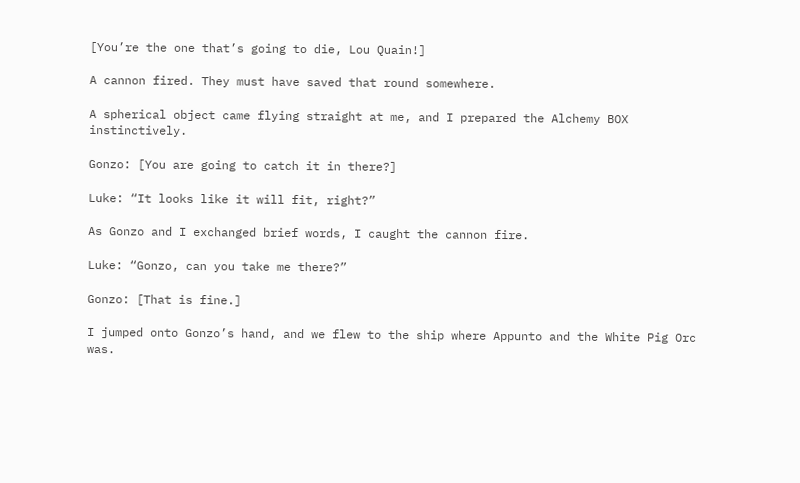[You’re the one that’s going to die, Lou Quain!]

A cannon fired. They must have saved that round somewhere.

A spherical object came flying straight at me, and I prepared the Alchemy BOX instinctively.

Gonzo: [You are going to catch it in there?]

Luke: “It looks like it will fit, right?”

As Gonzo and I exchanged brief words, I caught the cannon fire.

Luke: “Gonzo, can you take me there?”

Gonzo: [That is fine.]

I jumped onto Gonzo’s hand, and we flew to the ship where Appunto and the White Pig Orc was.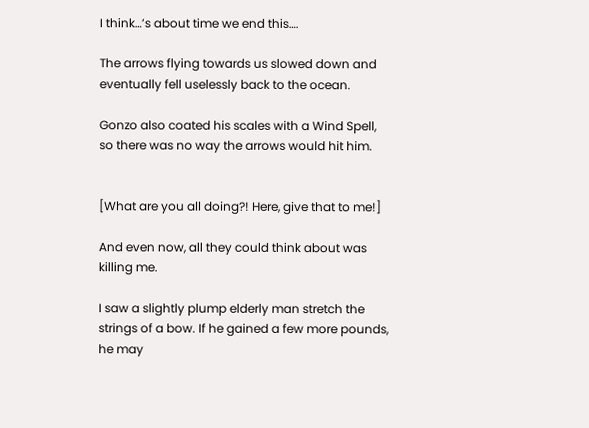I think…’s about time we end this….

The arrows flying towards us slowed down and eventually fell uselessly back to the ocean.

Gonzo also coated his scales with a Wind Spell, so there was no way the arrows would hit him.


[What are you all doing?! Here, give that to me!]

And even now, all they could think about was killing me.

I saw a slightly plump elderly man stretch the strings of a bow. If he gained a few more pounds, he may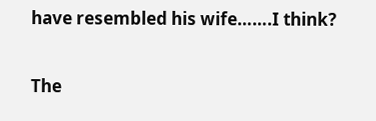have resembled his wife…….I think?

The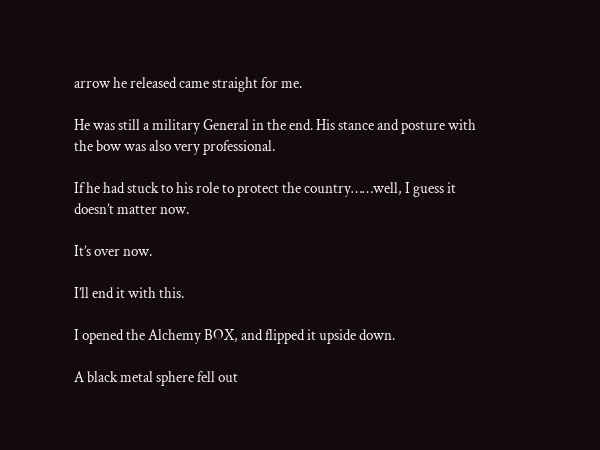arrow he released came straight for me.

He was still a military General in the end. His stance and posture with the bow was also very professional.

If he had stuck to his role to protect the country……well, I guess it doesn’t matter now.

It’s over now.

I’ll end it with this.

I opened the Alchemy BOX, and flipped it upside down.

A black metal sphere fell out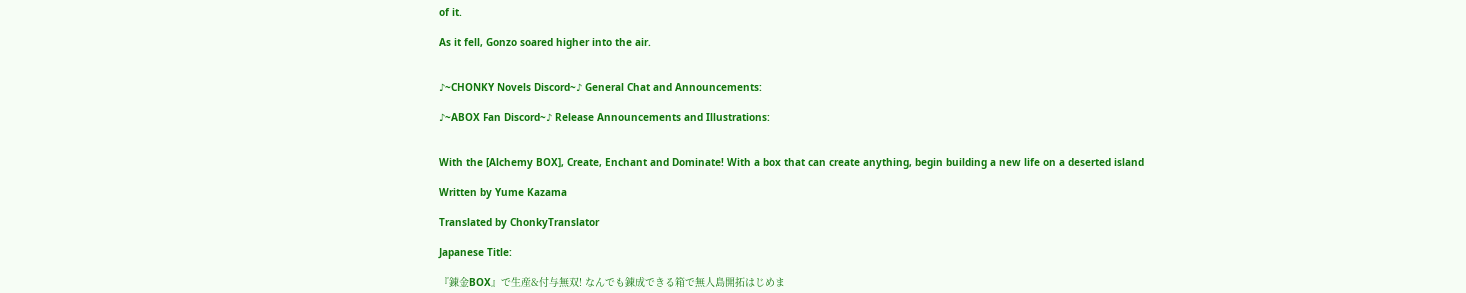of it.

As it fell, Gonzo soared higher into the air.


♪~CHONKY Novels Discord~♪ General Chat and Announcements:

♪~ABOX Fan Discord~♪ Release Announcements and Illustrations:


With the [Alchemy BOX], Create, Enchant and Dominate! With a box that can create anything, begin building a new life on a deserted island

Written by Yume Kazama

Translated by ChonkyTranslator

Japanese Title:

『錬金BOX』で生産&付与無双! なんでも錬成できる箱で無人島開拓はじめま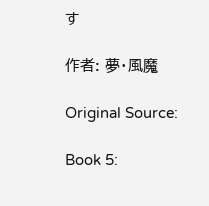す

作者: 夢・風魔

Original Source:

Book 5: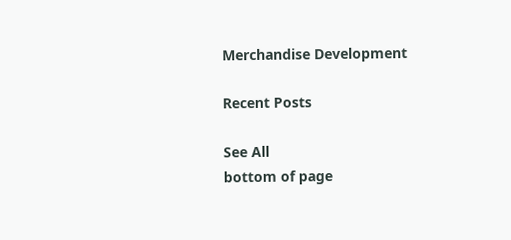Merchandise Development

Recent Posts

See All
bottom of page